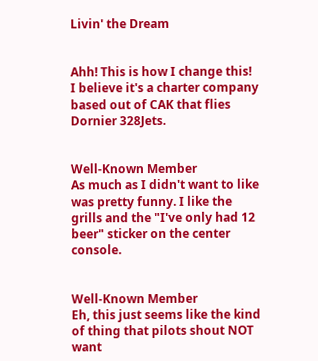Livin' the Dream


Ahh! This is how I change this!
I believe it's a charter company based out of CAK that flies Dornier 328Jets.


Well-Known Member
As much as I didn't want to like was pretty funny. I like the grills and the "I've only had 12 beer" sticker on the center console.


Well-Known Member
Eh, this just seems like the kind of thing that pilots shout NOT want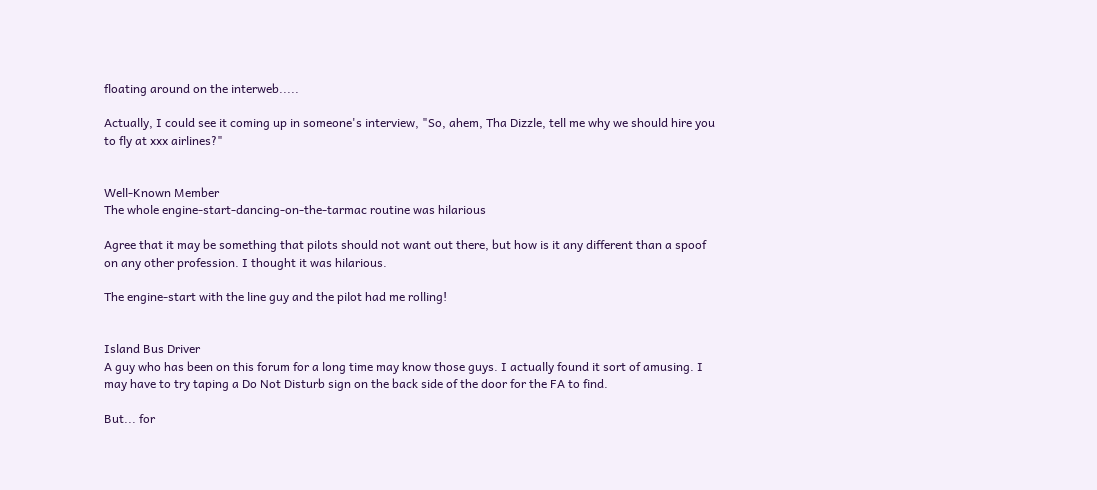floating around on the interweb.....

Actually, I could see it coming up in someone's interview, "So, ahem, Tha Dizzle, tell me why we should hire you to fly at xxx airlines?"


Well-Known Member
The whole engine-start-dancing-on-the-tarmac routine was hilarious

Agree that it may be something that pilots should not want out there, but how is it any different than a spoof on any other profession. I thought it was hilarious.

The engine-start with the line guy and the pilot had me rolling!


Island Bus Driver
A guy who has been on this forum for a long time may know those guys. I actually found it sort of amusing. I may have to try taping a Do Not Disturb sign on the back side of the door for the FA to find.

But... for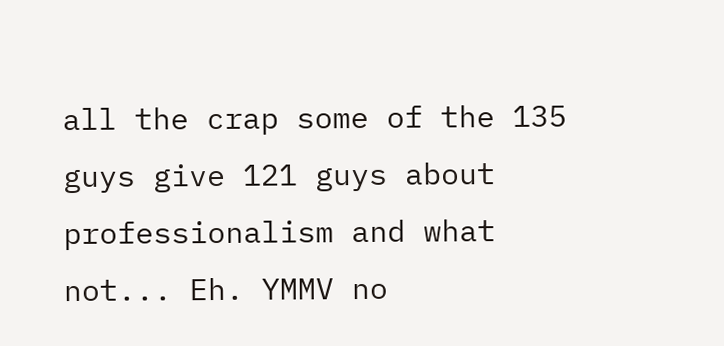all the crap some of the 135 guys give 121 guys about professionalism and what not... Eh. YMMV no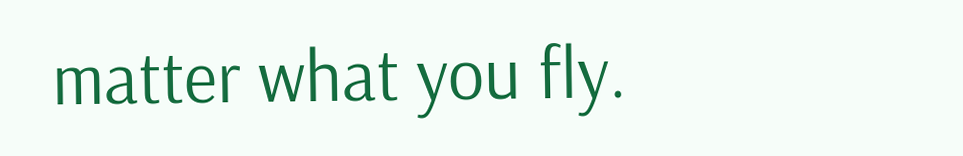matter what you fly.